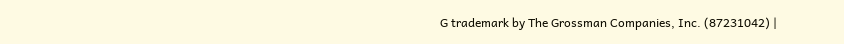G trademark by The Grossman Companies, Inc. (87231042) |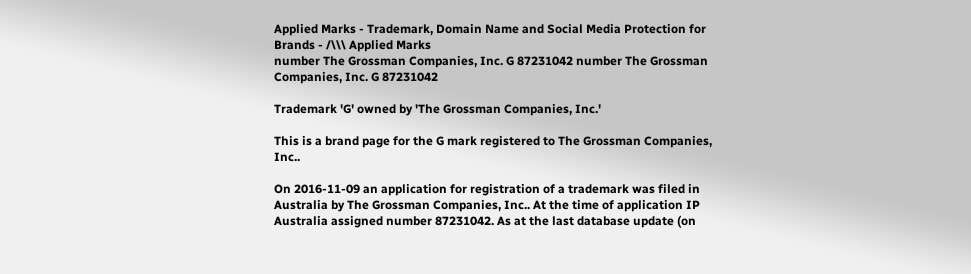Applied Marks - Trademark, Domain Name and Social Media Protection for Brands - /\\\ Applied Marks
number The Grossman Companies, Inc. G 87231042 number The Grossman Companies, Inc. G 87231042

Trademark 'G' owned by 'The Grossman Companies, Inc.'

This is a brand page for the G mark registered to The Grossman Companies, Inc..

On 2016-11-09 an application for registration of a trademark was filed in Australia by The Grossman Companies, Inc.. At the time of application IP Australia assigned number 87231042. As at the last database update (on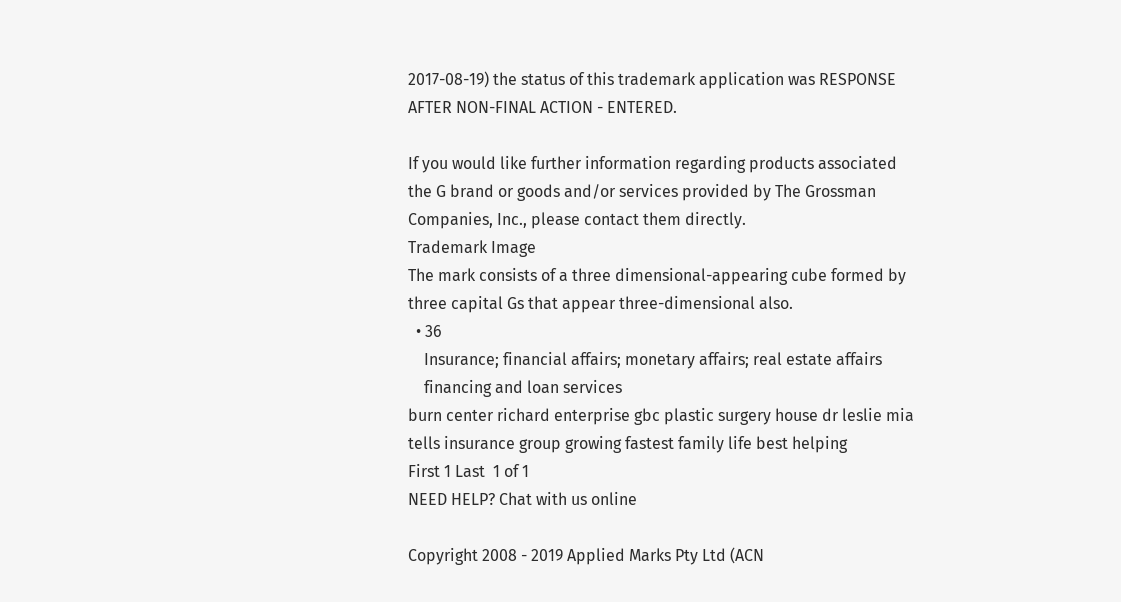2017-08-19) the status of this trademark application was RESPONSE AFTER NON-FINAL ACTION - ENTERED.

If you would like further information regarding products associated the G brand or goods and/or services provided by The Grossman Companies, Inc., please contact them directly.
Trademark Image
The mark consists of a three dimensional-appearing cube formed by three capital Gs that appear three-dimensional also.
  • 36
    Insurance; financial affairs; monetary affairs; real estate affairs
    financing and loan services
burn center richard enterprise gbc plastic surgery house dr leslie mia tells insurance group growing fastest family life best helping
First 1 Last  1 of 1
NEED HELP? Chat with us online

Copyright 2008 - 2019 Applied Marks Pty Ltd (ACN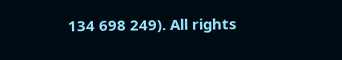134 698 249). All rights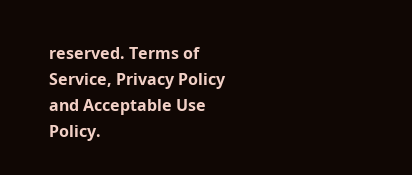reserved. Terms of Service, Privacy Policy and Acceptable Use Policy.